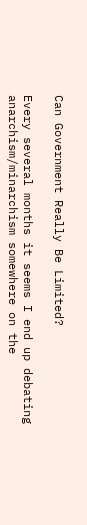Can Government Really Be Limited?

Every several months it seems I end up debating anarchism/minarchism somewhere on the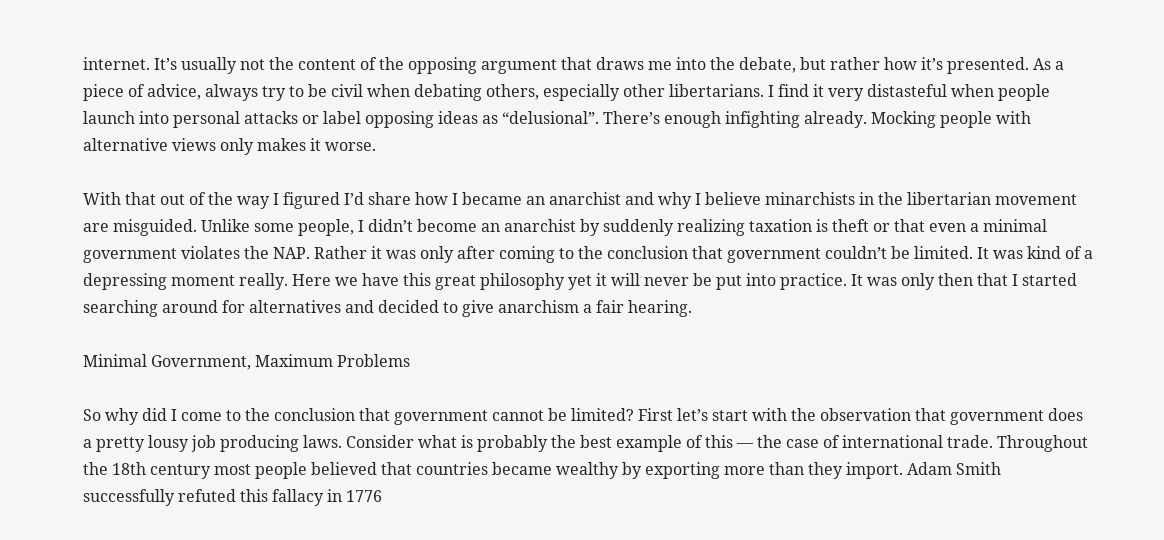internet. It’s usually not the content of the opposing argument that draws me into the debate, but rather how it’s presented. As a piece of advice, always try to be civil when debating others, especially other libertarians. I find it very distasteful when people launch into personal attacks or label opposing ideas as “delusional”. There’s enough infighting already. Mocking people with alternative views only makes it worse.

With that out of the way I figured I’d share how I became an anarchist and why I believe minarchists in the libertarian movement are misguided. Unlike some people, I didn’t become an anarchist by suddenly realizing taxation is theft or that even a minimal government violates the NAP. Rather it was only after coming to the conclusion that government couldn’t be limited. It was kind of a depressing moment really. Here we have this great philosophy yet it will never be put into practice. It was only then that I started searching around for alternatives and decided to give anarchism a fair hearing.

Minimal Government, Maximum Problems

So why did I come to the conclusion that government cannot be limited? First let’s start with the observation that government does a pretty lousy job producing laws. Consider what is probably the best example of this ― the case of international trade. Throughout the 18th century most people believed that countries became wealthy by exporting more than they import. Adam Smith successfully refuted this fallacy in 1776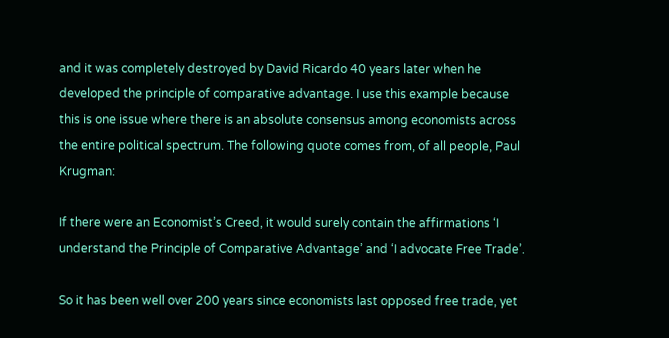and it was completely destroyed by David Ricardo 40 years later when he developed the principle of comparative advantage. I use this example because this is one issue where there is an absolute consensus among economists across the entire political spectrum. The following quote comes from, of all people, Paul Krugman:

If there were an Economist’s Creed, it would surely contain the affirmations ‘I understand the Principle of Comparative Advantage’ and ‘I advocate Free Trade’.

So it has been well over 200 years since economists last opposed free trade, yet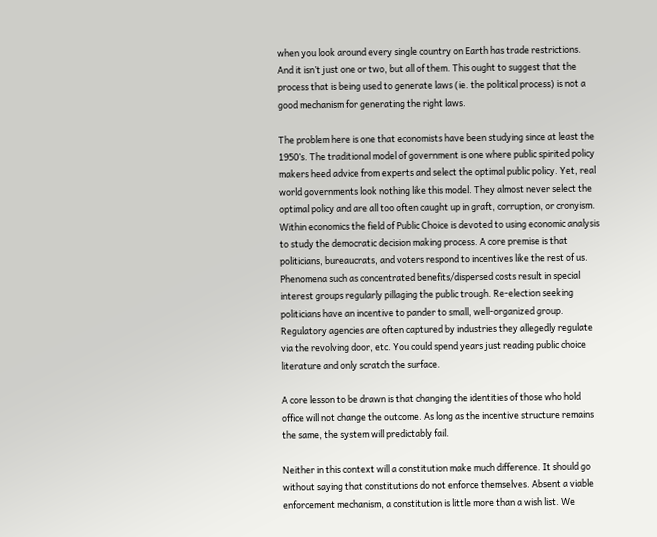when you look around every single country on Earth has trade restrictions. And it isn’t just one or two, but all of them. This ought to suggest that the process that is being used to generate laws (ie. the political process) is not a good mechanism for generating the right laws.

The problem here is one that economists have been studying since at least the 1950’s. The traditional model of government is one where public spirited policy makers heed advice from experts and select the optimal public policy. Yet, real world governments look nothing like this model. They almost never select the optimal policy and are all too often caught up in graft, corruption, or cronyism. Within economics the field of Public Choice is devoted to using economic analysis to study the democratic decision making process. A core premise is that politicians, bureaucrats, and voters respond to incentives like the rest of us. Phenomena such as concentrated benefits/dispersed costs result in special interest groups regularly pillaging the public trough. Re-election seeking politicians have an incentive to pander to small, well-organized group. Regulatory agencies are often captured by industries they allegedly regulate via the revolving door, etc. You could spend years just reading public choice literature and only scratch the surface.

A core lesson to be drawn is that changing the identities of those who hold office will not change the outcome. As long as the incentive structure remains the same, the system will predictably fail.

Neither in this context will a constitution make much difference. It should go without saying that constitutions do not enforce themselves. Absent a viable enforcement mechanism, a constitution is little more than a wish list. We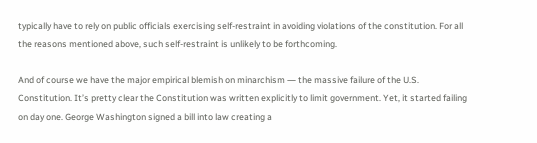typically have to rely on public officials exercising self-restraint in avoiding violations of the constitution. For all the reasons mentioned above, such self-restraint is unlikely to be forthcoming.

And of course we have the major empirical blemish on minarchism ― the massive failure of the U.S. Constitution. It’s pretty clear the Constitution was written explicitly to limit government. Yet, it started failing on day one. George Washington signed a bill into law creating a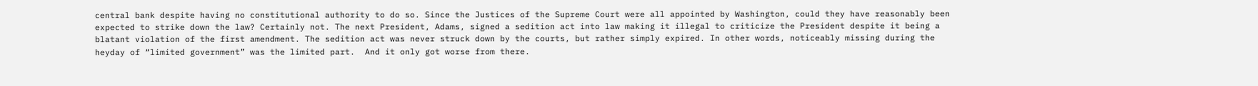central bank despite having no constitutional authority to do so. Since the Justices of the Supreme Court were all appointed by Washington, could they have reasonably been expected to strike down the law? Certainly not. The next President, Adams, signed a sedition act into law making it illegal to criticize the President despite it being a blatant violation of the first amendment. The sedition act was never struck down by the courts, but rather simply expired. In other words, noticeably missing during the heyday of “limited government” was the limited part.  And it only got worse from there.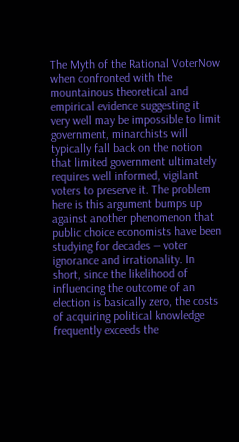The Myth of the Rational VoterNow when confronted with the mountainous theoretical and empirical evidence suggesting it very well may be impossible to limit government, minarchists will typically fall back on the notion that limited government ultimately requires well informed, vigilant voters to preserve it. The problem here is this argument bumps up against another phenomenon that public choice economists have been studying for decades ― voter ignorance and irrationality. In short, since the likelihood of influencing the outcome of an election is basically zero, the costs of acquiring political knowledge frequently exceeds the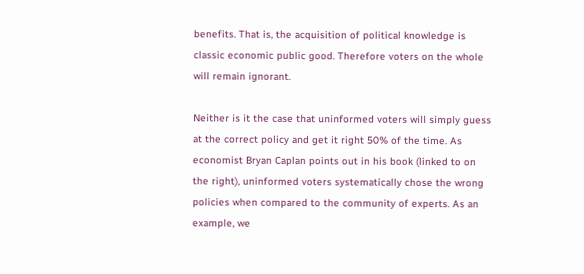benefits. That is, the acquisition of political knowledge is classic economic public good. Therefore voters on the whole will remain ignorant.

Neither is it the case that uninformed voters will simply guess at the correct policy and get it right 50% of the time. As economist Bryan Caplan points out in his book (linked to on the right), uninformed voters systematically chose the wrong policies when compared to the community of experts. As an example, we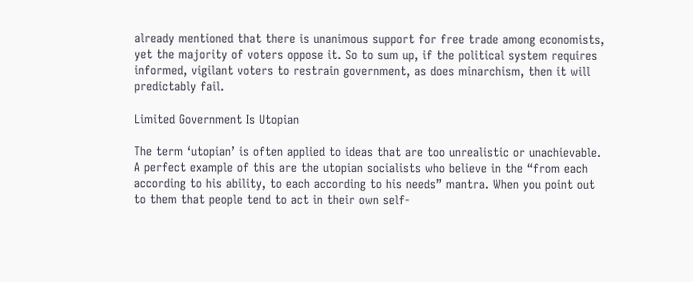already mentioned that there is unanimous support for free trade among economists, yet the majority of voters oppose it. So to sum up, if the political system requires informed, vigilant voters to restrain government, as does minarchism, then it will predictably fail.

Limited Government Is Utopian

The term ‘utopian’ is often applied to ideas that are too unrealistic or unachievable. A perfect example of this are the utopian socialists who believe in the “from each according to his ability, to each according to his needs” mantra. When you point out to them that people tend to act in their own self-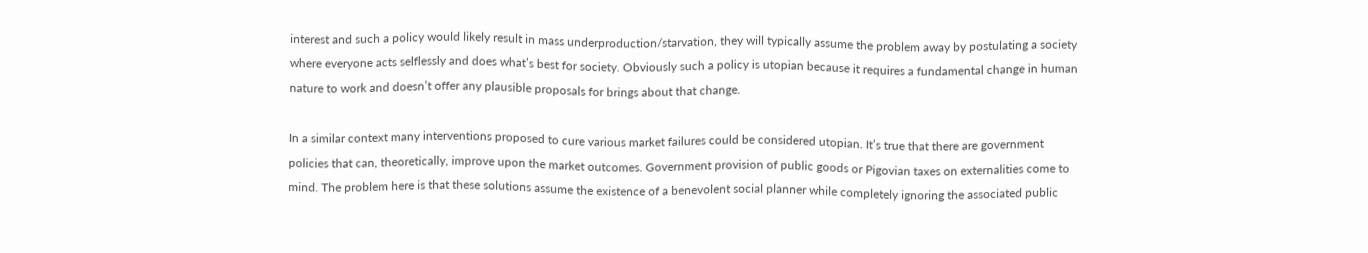interest and such a policy would likely result in mass underproduction/starvation, they will typically assume the problem away by postulating a society where everyone acts selflessly and does what’s best for society. Obviously such a policy is utopian because it requires a fundamental change in human nature to work and doesn’t offer any plausible proposals for brings about that change.

In a similar context many interventions proposed to cure various market failures could be considered utopian. It’s true that there are government policies that can, theoretically, improve upon the market outcomes. Government provision of public goods or Pigovian taxes on externalities come to mind. The problem here is that these solutions assume the existence of a benevolent social planner while completely ignoring the associated public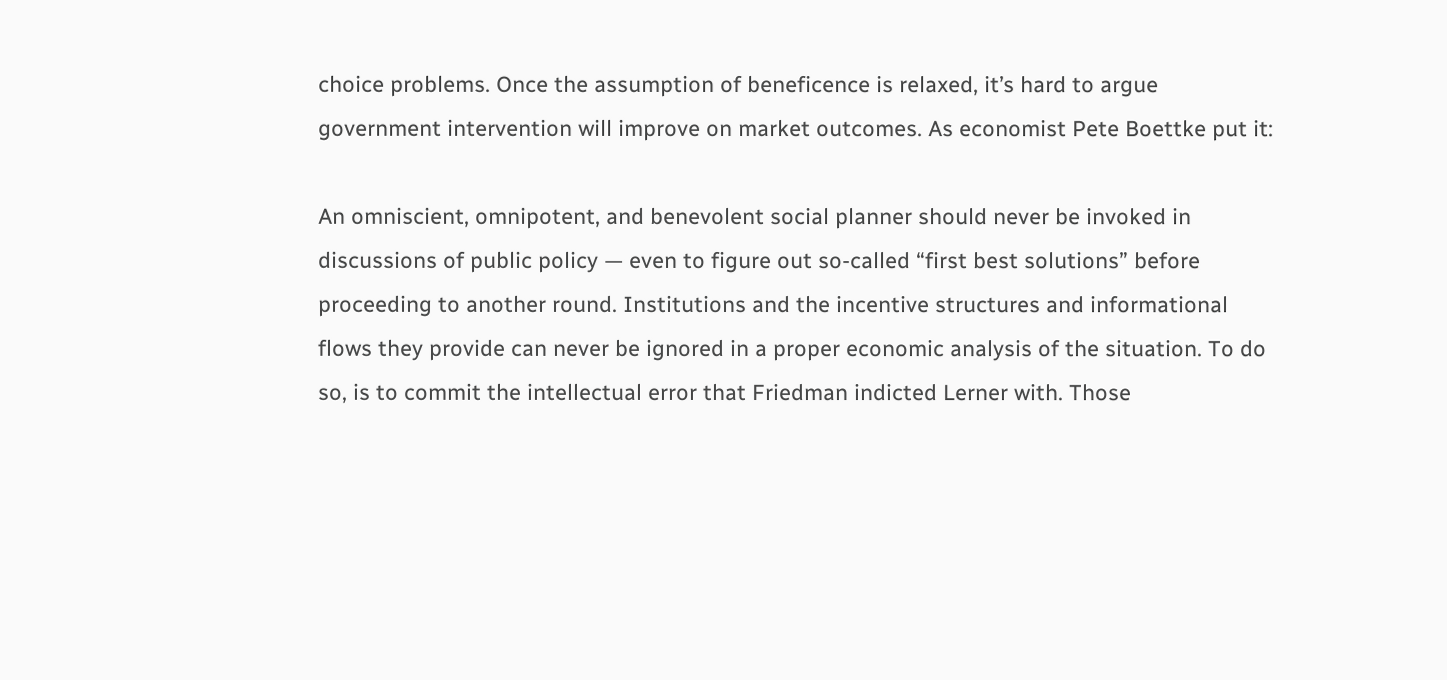choice problems. Once the assumption of beneficence is relaxed, it’s hard to argue government intervention will improve on market outcomes. As economist Pete Boettke put it:

An omniscient, omnipotent, and benevolent social planner should never be invoked in discussions of public policy — even to figure out so-called “first best solutions” before proceeding to another round. Institutions and the incentive structures and informational flows they provide can never be ignored in a proper economic analysis of the situation. To do so, is to commit the intellectual error that Friedman indicted Lerner with. Those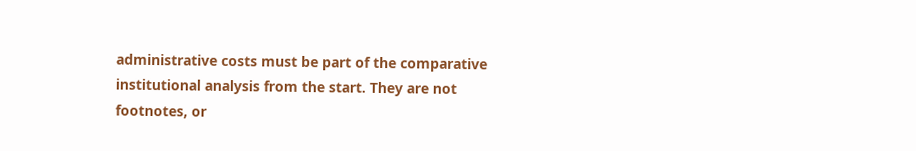administrative costs must be part of the comparative institutional analysis from the start. They are not footnotes, or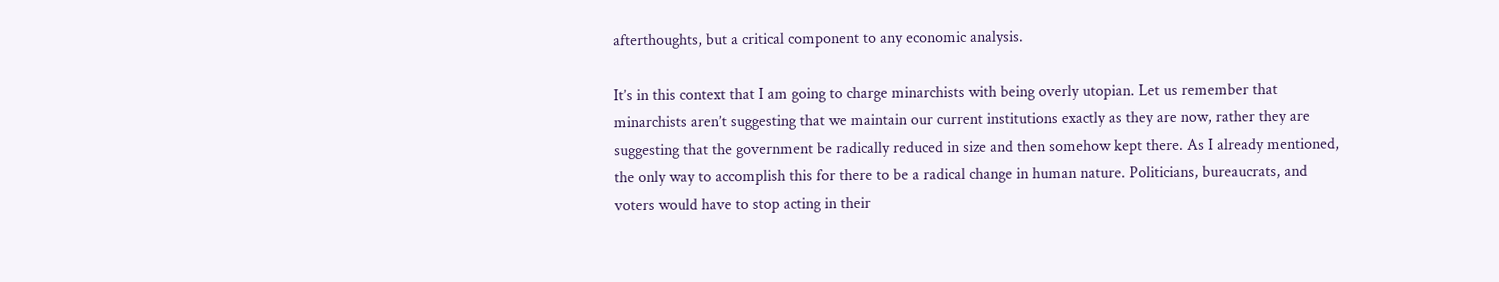afterthoughts, but a critical component to any economic analysis.

It’s in this context that I am going to charge minarchists with being overly utopian. Let us remember that minarchists aren’t suggesting that we maintain our current institutions exactly as they are now, rather they are suggesting that the government be radically reduced in size and then somehow kept there. As I already mentioned, the only way to accomplish this for there to be a radical change in human nature. Politicians, bureaucrats, and voters would have to stop acting in their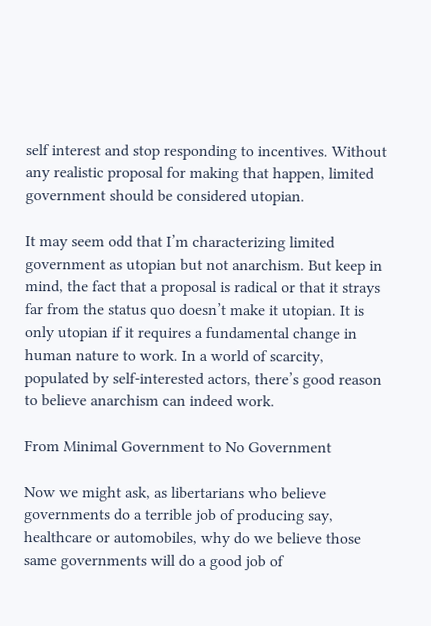self interest and stop responding to incentives. Without any realistic proposal for making that happen, limited government should be considered utopian.

It may seem odd that I’m characterizing limited government as utopian but not anarchism. But keep in mind, the fact that a proposal is radical or that it strays far from the status quo doesn’t make it utopian. It is only utopian if it requires a fundamental change in human nature to work. In a world of scarcity, populated by self-interested actors, there’s good reason to believe anarchism can indeed work.

From Minimal Government to No Government

Now we might ask, as libertarians who believe governments do a terrible job of producing say, healthcare or automobiles, why do we believe those same governments will do a good job of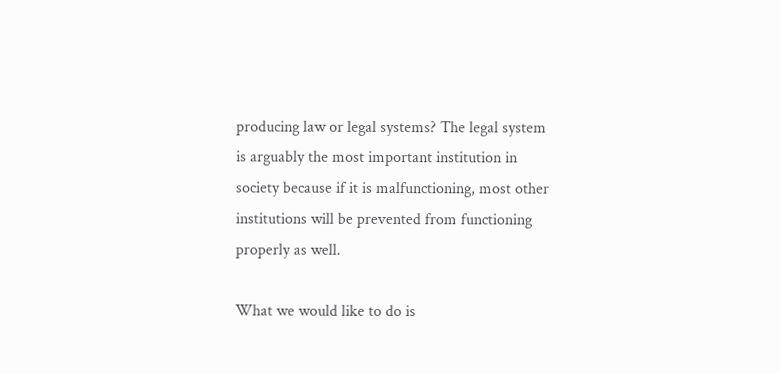producing law or legal systems? The legal system is arguably the most important institution in society because if it is malfunctioning, most other institutions will be prevented from functioning properly as well.

What we would like to do is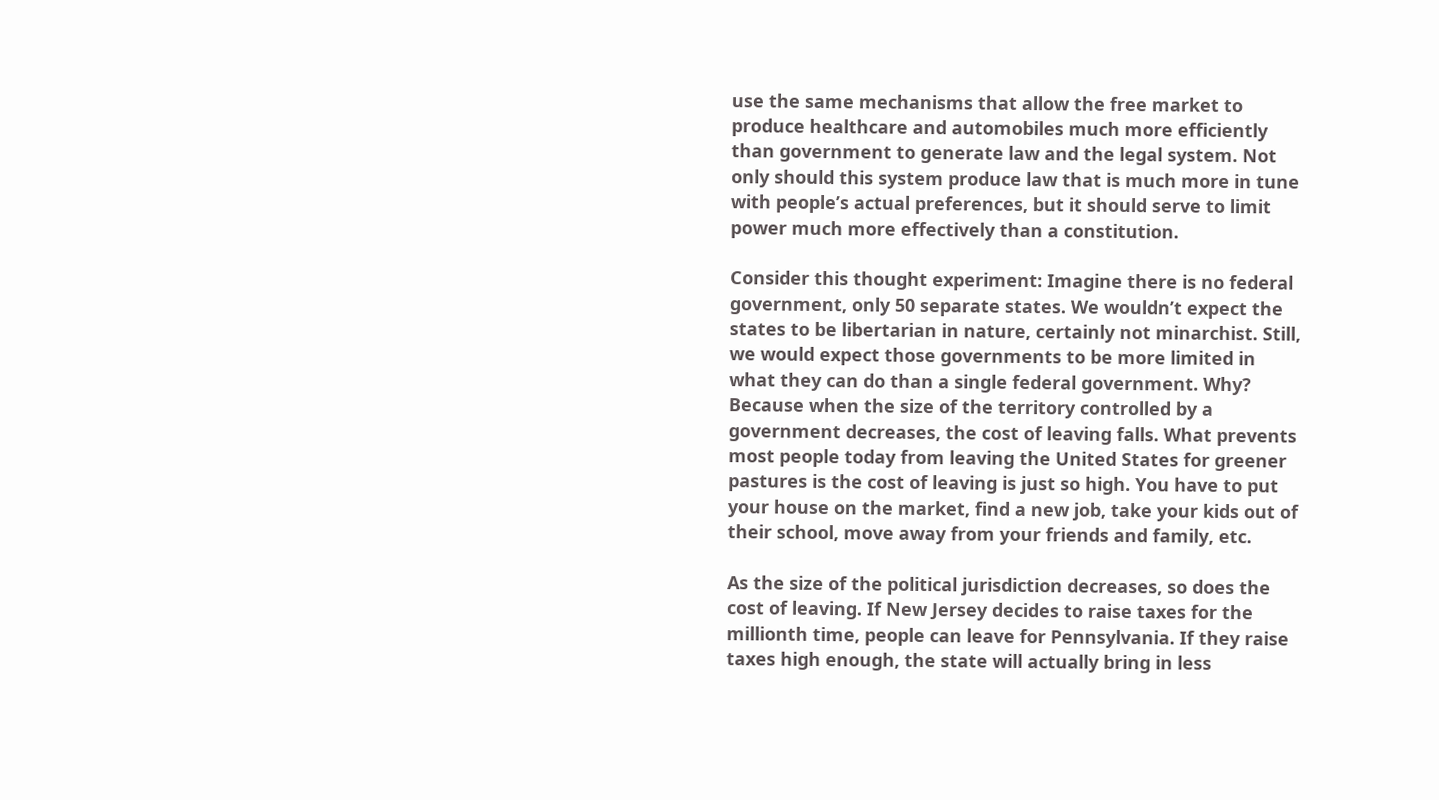use the same mechanisms that allow the free market to produce healthcare and automobiles much more efficiently than government to generate law and the legal system. Not only should this system produce law that is much more in tune with people’s actual preferences, but it should serve to limit power much more effectively than a constitution.

Consider this thought experiment: Imagine there is no federal government, only 50 separate states. We wouldn’t expect the states to be libertarian in nature, certainly not minarchist. Still, we would expect those governments to be more limited in what they can do than a single federal government. Why? Because when the size of the territory controlled by a government decreases, the cost of leaving falls. What prevents most people today from leaving the United States for greener pastures is the cost of leaving is just so high. You have to put your house on the market, find a new job, take your kids out of their school, move away from your friends and family, etc.

As the size of the political jurisdiction decreases, so does the cost of leaving. If New Jersey decides to raise taxes for the millionth time, people can leave for Pennsylvania. If they raise taxes high enough, the state will actually bring in less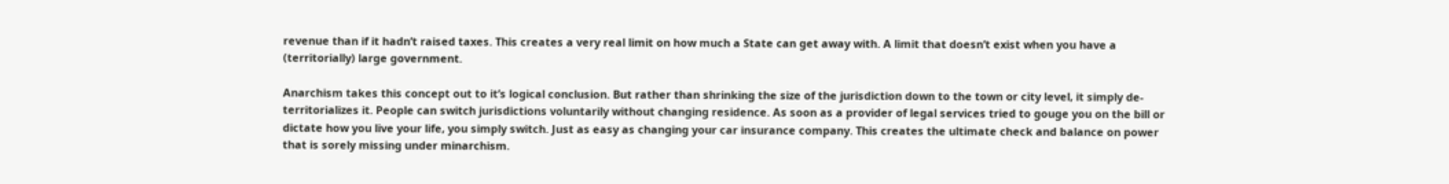revenue than if it hadn’t raised taxes. This creates a very real limit on how much a State can get away with. A limit that doesn’t exist when you have a (territorially) large government.

Anarchism takes this concept out to it’s logical conclusion. But rather than shrinking the size of the jurisdiction down to the town or city level, it simply de-territorializes it. People can switch jurisdictions voluntarily without changing residence. As soon as a provider of legal services tried to gouge you on the bill or dictate how you live your life, you simply switch. Just as easy as changing your car insurance company. This creates the ultimate check and balance on power that is sorely missing under minarchism.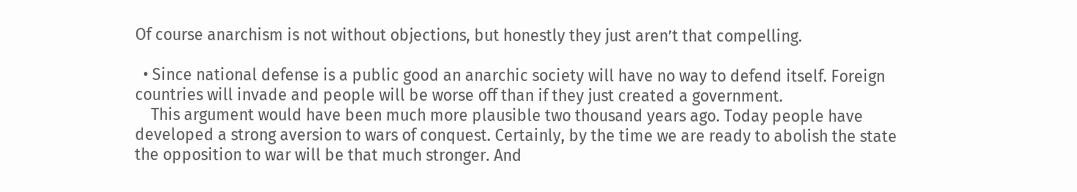Of course anarchism is not without objections, but honestly they just aren’t that compelling.

  • Since national defense is a public good an anarchic society will have no way to defend itself. Foreign countries will invade and people will be worse off than if they just created a government.
    This argument would have been much more plausible two thousand years ago. Today people have developed a strong aversion to wars of conquest. Certainly, by the time we are ready to abolish the state the opposition to war will be that much stronger. And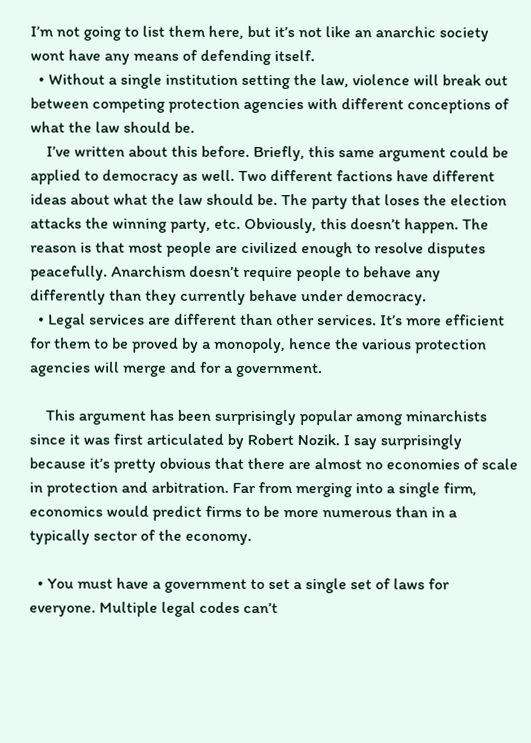I’m not going to list them here, but it’s not like an anarchic society wont have any means of defending itself.
  • Without a single institution setting the law, violence will break out between competing protection agencies with different conceptions of what the law should be.
    I’ve written about this before. Briefly, this same argument could be applied to democracy as well. Two different factions have different ideas about what the law should be. The party that loses the election attacks the winning party, etc. Obviously, this doesn’t happen. The reason is that most people are civilized enough to resolve disputes peacefully. Anarchism doesn’t require people to behave any differently than they currently behave under democracy.
  • Legal services are different than other services. It’s more efficient for them to be proved by a monopoly, hence the various protection agencies will merge and for a government.

    This argument has been surprisingly popular among minarchists since it was first articulated by Robert Nozik. I say surprisingly because it’s pretty obvious that there are almost no economies of scale in protection and arbitration. Far from merging into a single firm, economics would predict firms to be more numerous than in a typically sector of the economy.

  • You must have a government to set a single set of laws for everyone. Multiple legal codes can’t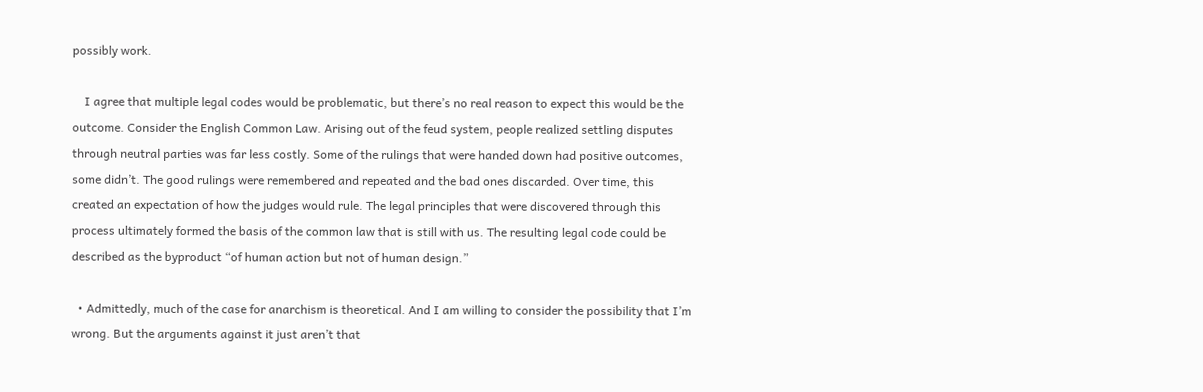possibly work.

    I agree that multiple legal codes would be problematic, but there’s no real reason to expect this would be the outcome. Consider the English Common Law. Arising out of the feud system, people realized settling disputes through neutral parties was far less costly. Some of the rulings that were handed down had positive outcomes, some didn’t. The good rulings were remembered and repeated and the bad ones discarded. Over time, this created an expectation of how the judges would rule. The legal principles that were discovered through this process ultimately formed the basis of the common law that is still with us. The resulting legal code could be described as the byproduct “of human action but not of human design.”

  • Admittedly, much of the case for anarchism is theoretical. And I am willing to consider the possibility that I’m wrong. But the arguments against it just aren’t that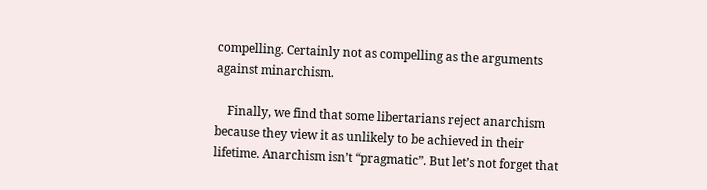compelling. Certainly not as compelling as the arguments against minarchism.

    Finally, we find that some libertarians reject anarchism because they view it as unlikely to be achieved in their lifetime. Anarchism isn’t “pragmatic”. But let’s not forget that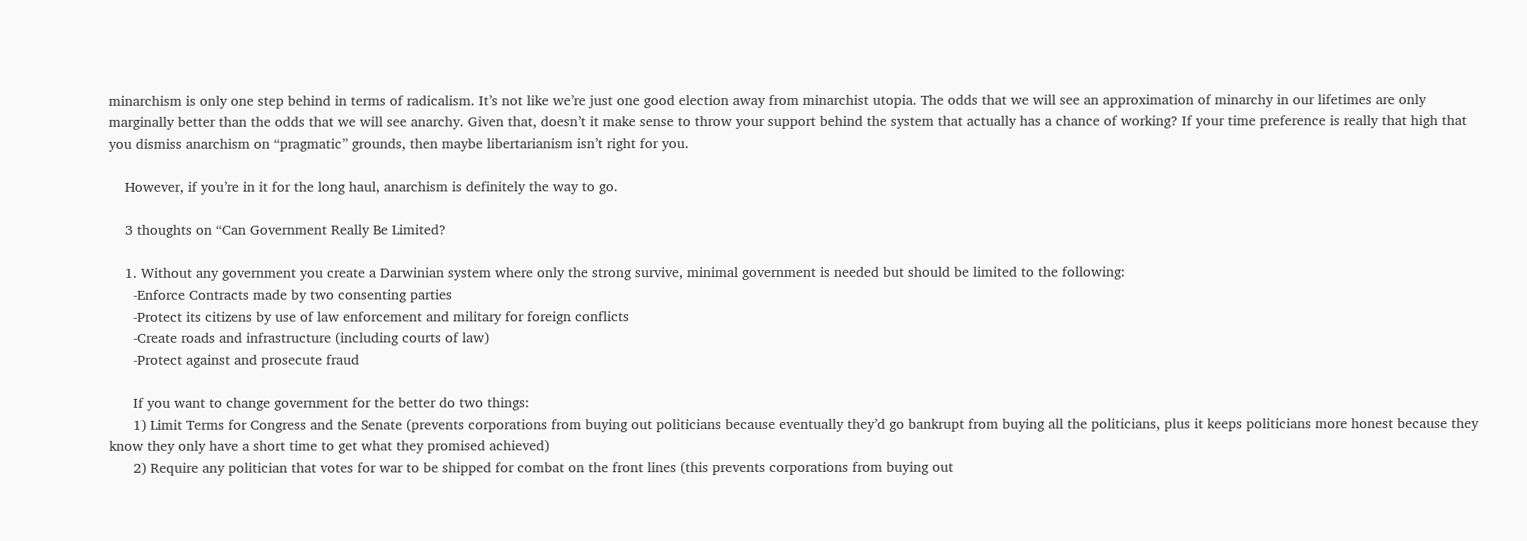minarchism is only one step behind in terms of radicalism. It’s not like we’re just one good election away from minarchist utopia. The odds that we will see an approximation of minarchy in our lifetimes are only marginally better than the odds that we will see anarchy. Given that, doesn’t it make sense to throw your support behind the system that actually has a chance of working? If your time preference is really that high that you dismiss anarchism on “pragmatic” grounds, then maybe libertarianism isn’t right for you.

    However, if you’re in it for the long haul, anarchism is definitely the way to go.

    3 thoughts on “Can Government Really Be Limited?

    1. Without any government you create a Darwinian system where only the strong survive, minimal government is needed but should be limited to the following:
      -Enforce Contracts made by two consenting parties
      -Protect its citizens by use of law enforcement and military for foreign conflicts
      -Create roads and infrastructure (including courts of law)
      -Protect against and prosecute fraud

      If you want to change government for the better do two things:
      1) Limit Terms for Congress and the Senate (prevents corporations from buying out politicians because eventually they’d go bankrupt from buying all the politicians, plus it keeps politicians more honest because they know they only have a short time to get what they promised achieved)
      2) Require any politician that votes for war to be shipped for combat on the front lines (this prevents corporations from buying out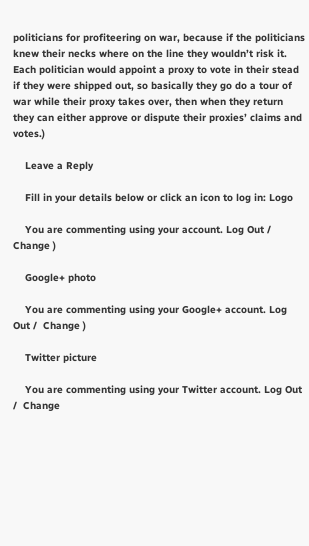politicians for profiteering on war, because if the politicians knew their necks where on the line they wouldn’t risk it. Each politician would appoint a proxy to vote in their stead if they were shipped out, so basically they go do a tour of war while their proxy takes over, then when they return they can either approve or dispute their proxies’ claims and votes.)

    Leave a Reply

    Fill in your details below or click an icon to log in: Logo

    You are commenting using your account. Log Out /  Change )

    Google+ photo

    You are commenting using your Google+ account. Log Out /  Change )

    Twitter picture

    You are commenting using your Twitter account. Log Out /  Change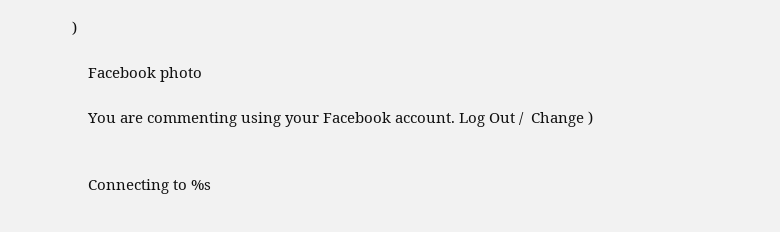)

    Facebook photo

    You are commenting using your Facebook account. Log Out /  Change )


    Connecting to %s